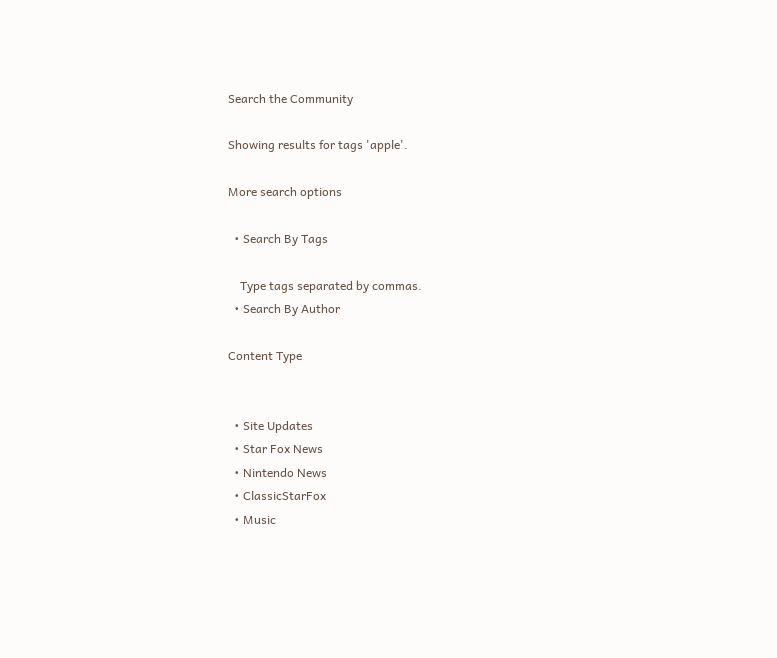Search the Community

Showing results for tags 'apple'.

More search options

  • Search By Tags

    Type tags separated by commas.
  • Search By Author

Content Type


  • Site Updates
  • Star Fox News
  • Nintendo News
  • ClassicStarFox
  • Music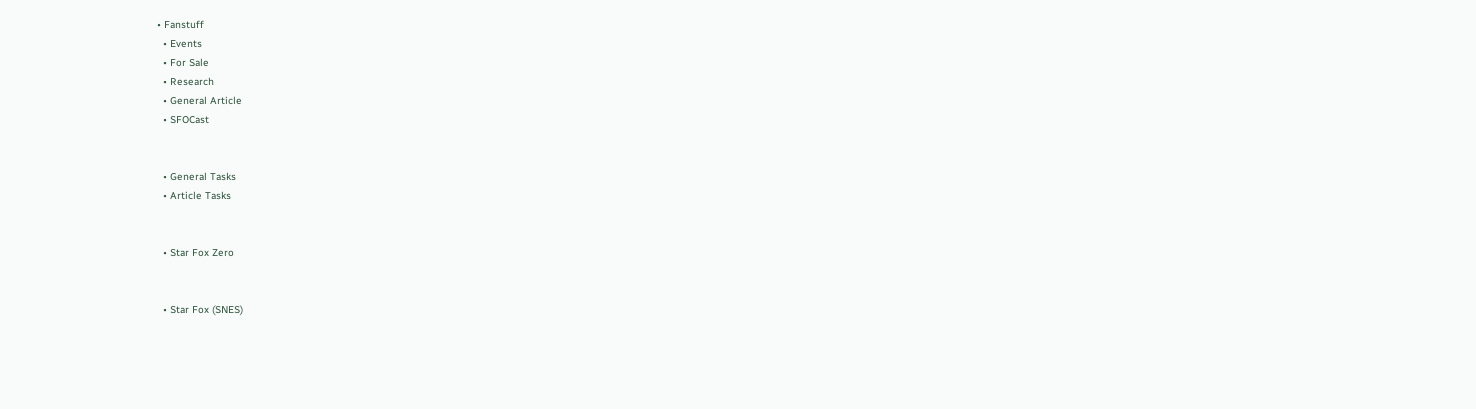• Fanstuff
  • Events
  • For Sale
  • Research
  • General Article
  • SFOCast


  • General Tasks
  • Article Tasks


  • Star Fox Zero


  • Star Fox (SNES)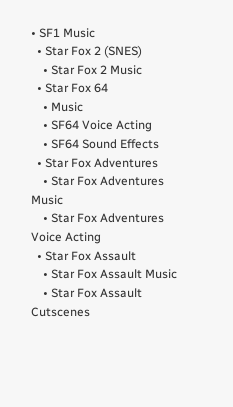• SF1 Music
  • Star Fox 2 (SNES)
    • Star Fox 2 Music
  • Star Fox 64
    • Music
    • SF64 Voice Acting
    • SF64 Sound Effects
  • Star Fox Adventures
    • Star Fox Adventures Music
    • Star Fox Adventures Voice Acting
  • Star Fox Assault
    • Star Fox Assault Music
    • Star Fox Assault Cutscenes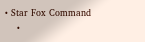• Star Fox Command
    •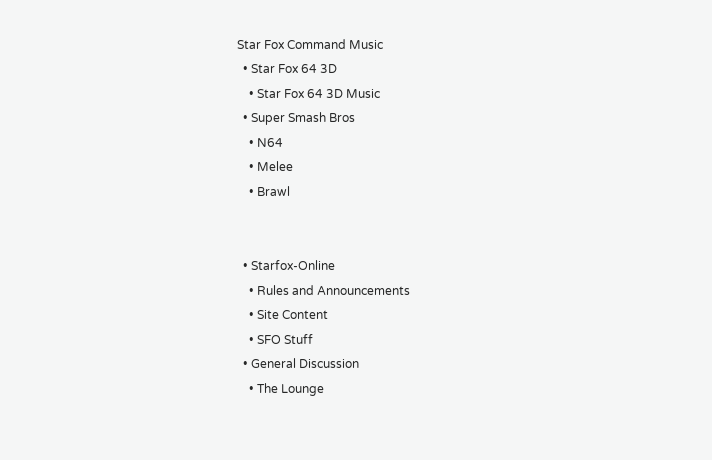Star Fox Command Music
  • Star Fox 64 3D
    • Star Fox 64 3D Music
  • Super Smash Bros
    • N64
    • Melee
    • Brawl


  • Starfox-Online
    • Rules and Announcements
    • Site Content
    • SFO Stuff
  • General Discussion
    • The Lounge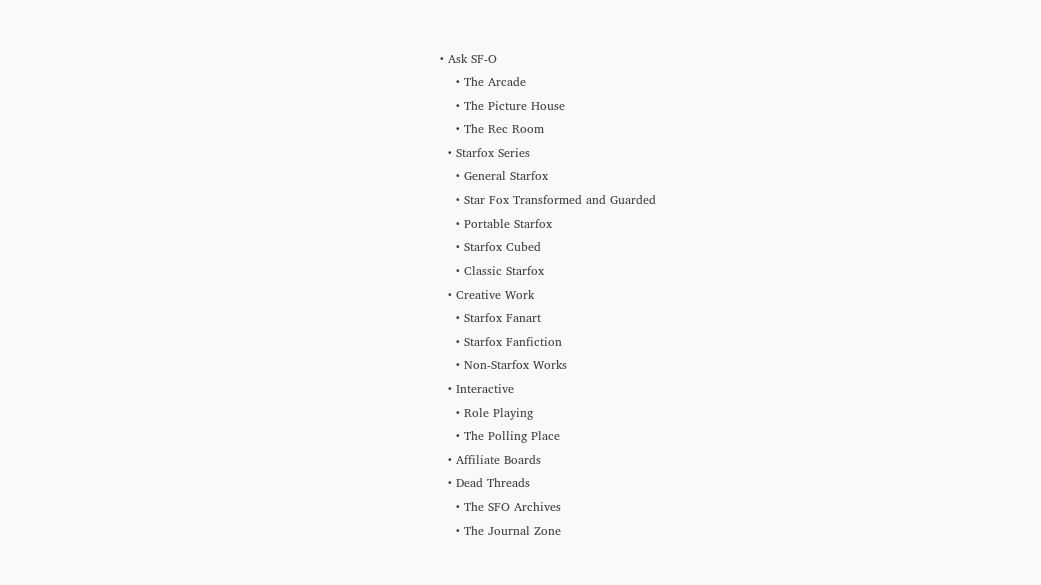• Ask SF-O
    • The Arcade
    • The Picture House
    • The Rec Room
  • Starfox Series
    • General Starfox
    • Star Fox Transformed and Guarded
    • Portable Starfox
    • Starfox Cubed
    • Classic Starfox
  • Creative Work
    • Starfox Fanart
    • Starfox Fanfiction
    • Non-Starfox Works
  • Interactive
    • Role Playing
    • The Polling Place
  • Affiliate Boards
  • Dead Threads
    • The SFO Archives
    • The Journal Zone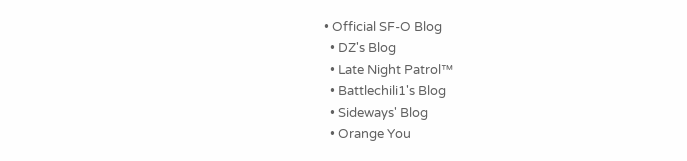• Official SF-O Blog
  • DZ's Blog
  • Late Night Patrol™
  • Battlechili1's Blog
  • Sideways' Blog
  • Orange You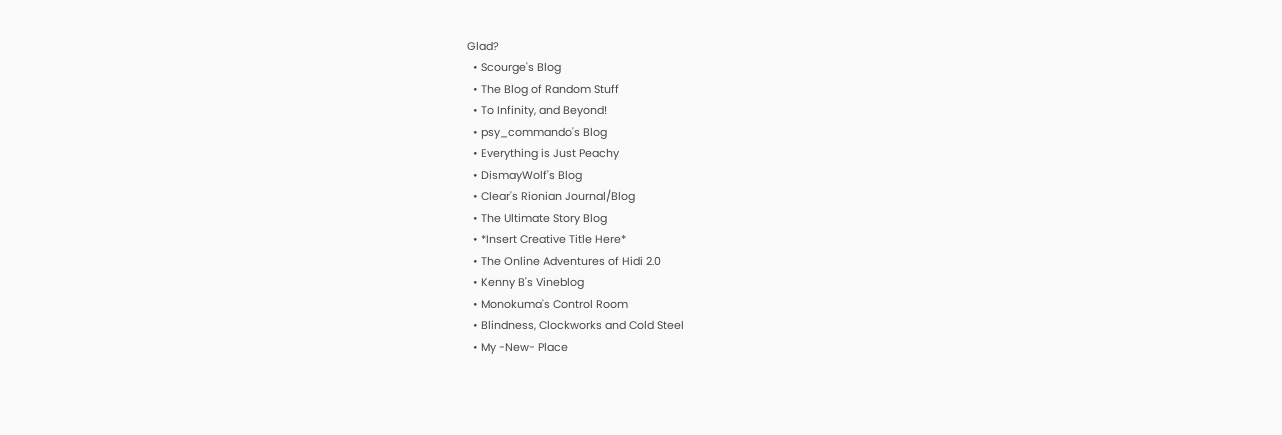Glad?
  • Scourge's Blog
  • The Blog of Random Stuff
  • To Infinity, and Beyond!
  • psy_commando's Blog
  • Everything is Just Peachy
  • DismayWolf's Blog
  • Clear's Rionian Journal/Blog
  • The Ultimate Story Blog
  • *Insert Creative Title Here*
  • The Online Adventures of Hidi 2.0
  • Kenny B's Vineblog
  • Monokuma's Control Room
  • Blindness, Clockworks and Cold Steel
  • My -New- Place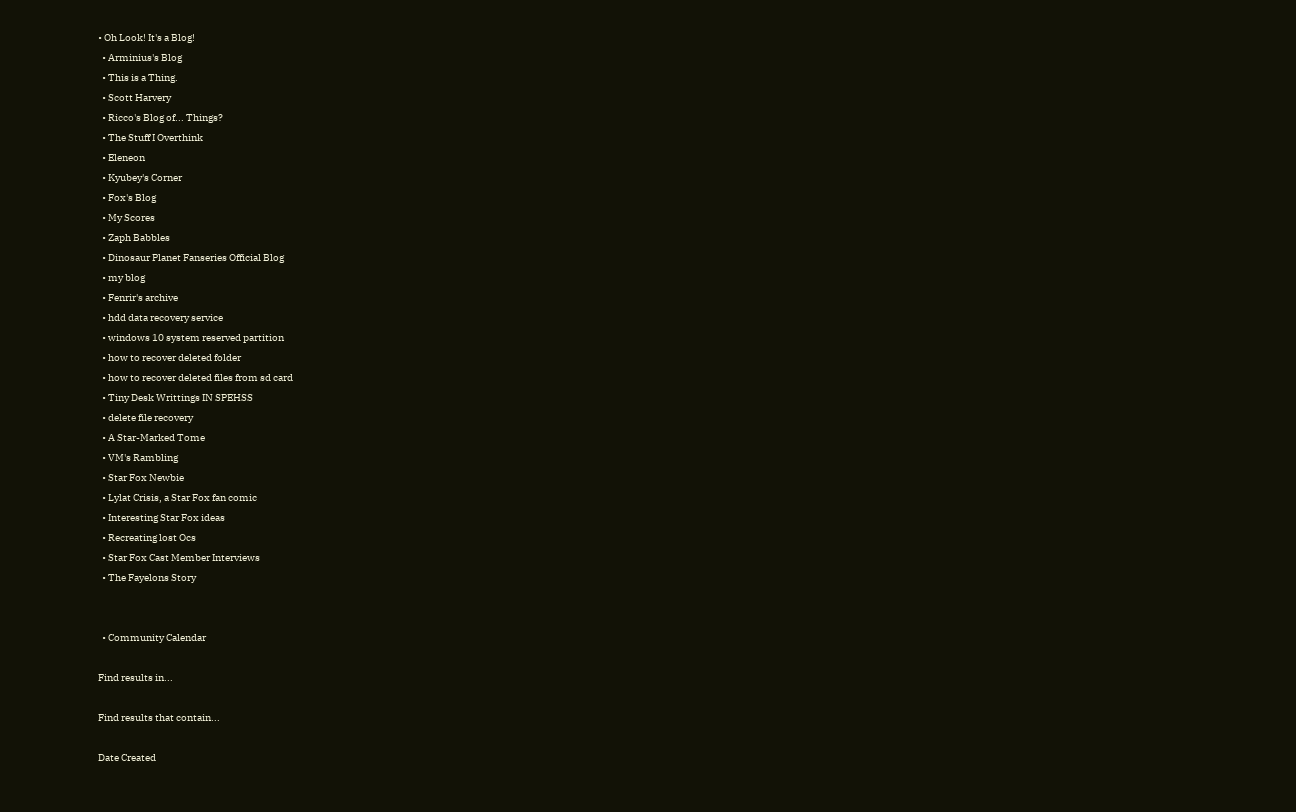• Oh Look! It's a Blog!
  • Arminius's Blog
  • This is a Thing.
  • Scott Harvery
  • Ricco's Blog of... Things?
  • The Stuff I Overthink
  • Eleneon
  • Kyubey's Corner
  • Fox's Blog
  • My Scores
  • Zaph Babbles
  • Dinosaur Planet Fanseries Official Blog
  • my blog
  • Fenrir's archive
  • hdd data recovery service
  • windows 10 system reserved partition
  • how to recover deleted folder
  • how to recover deleted files from sd card
  • Tiny Desk Writtings IN SPEHSS
  • delete file recovery
  • A Star-Marked Tome
  • VM's Rambling
  • Star Fox Newbie
  • Lylat Crisis, a Star Fox fan comic
  • Interesting Star Fox ideas
  • Recreating lost Ocs
  • Star Fox Cast Member Interviews
  • The Fayelons Story


  • Community Calendar

Find results in...

Find results that contain...

Date Created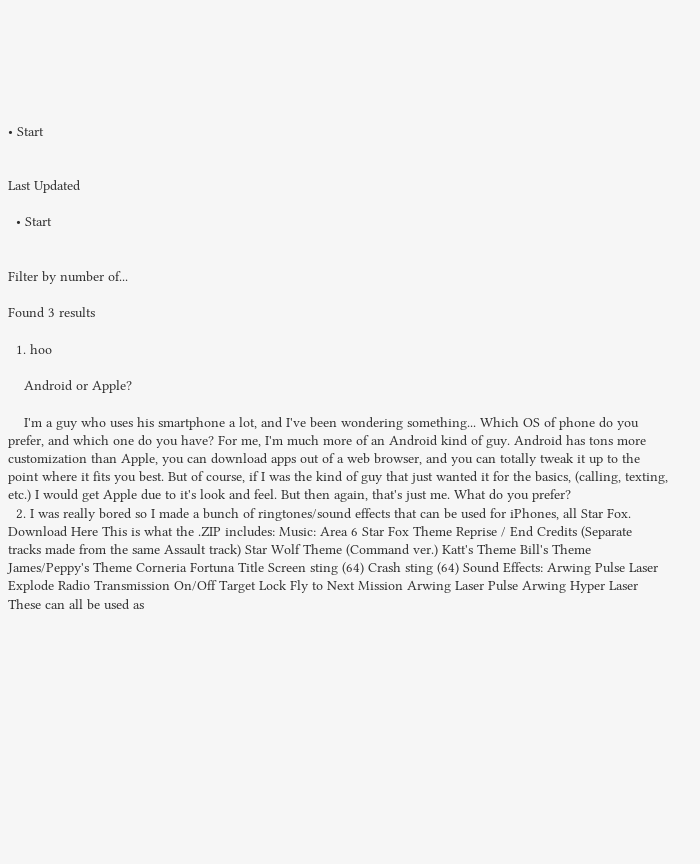• Start


Last Updated

  • Start


Filter by number of...

Found 3 results

  1. hoo

    Android or Apple?

    I'm a guy who uses his smartphone a lot, and I've been wondering something... Which OS of phone do you prefer, and which one do you have? For me, I'm much more of an Android kind of guy. Android has tons more customization than Apple, you can download apps out of a web browser, and you can totally tweak it up to the point where it fits you best. But of course, if I was the kind of guy that just wanted it for the basics, (calling, texting, etc.) I would get Apple due to it's look and feel. But then again, that's just me. What do you prefer?
  2. I was really bored so I made a bunch of ringtones/sound effects that can be used for iPhones, all Star Fox. Download Here This is what the .ZIP includes: Music: Area 6 Star Fox Theme Reprise / End Credits (Separate tracks made from the same Assault track) Star Wolf Theme (Command ver.) Katt's Theme Bill's Theme James/Peppy's Theme Corneria Fortuna Title Screen sting (64) Crash sting (64) Sound Effects: Arwing Pulse Laser Explode Radio Transmission On/Off Target Lock Fly to Next Mission Arwing Laser Pulse Arwing Hyper Laser These can all be used as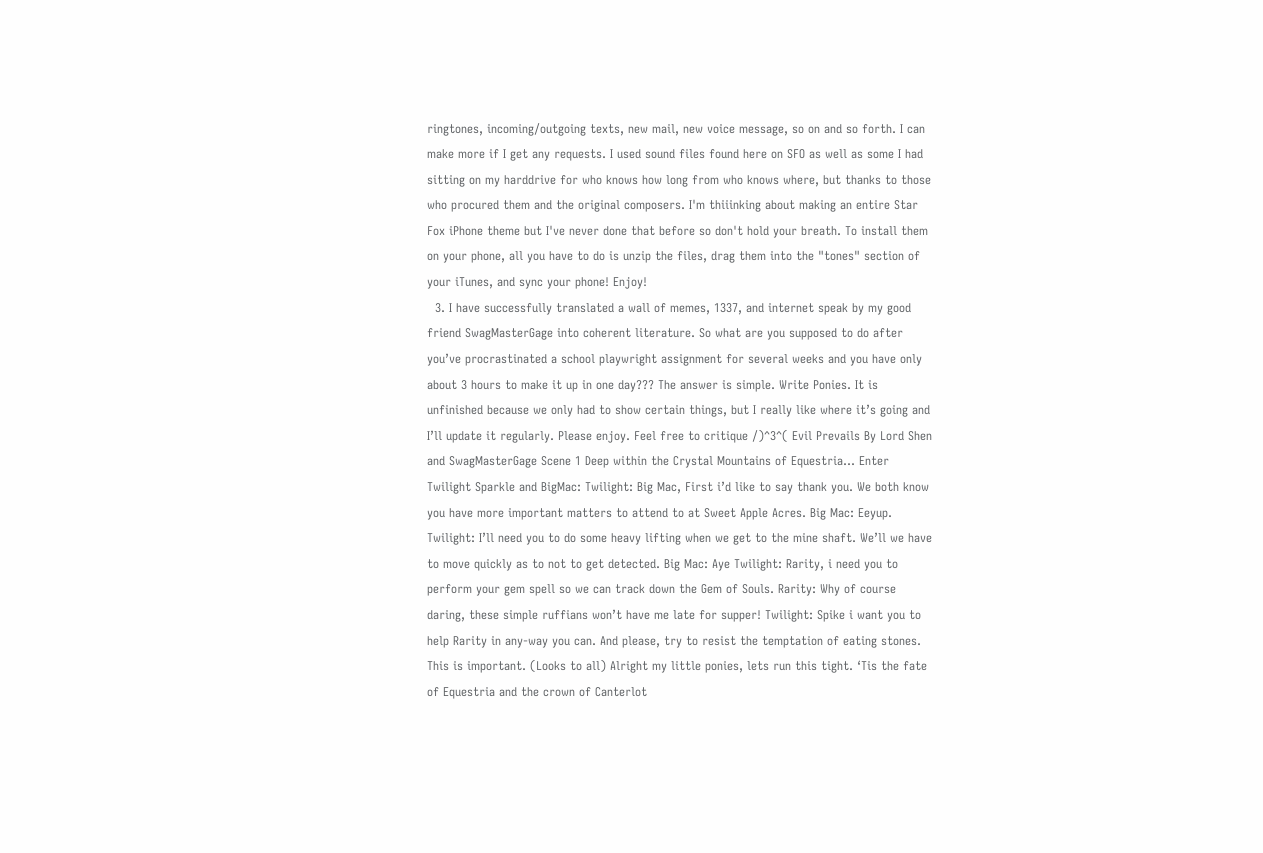ringtones, incoming/outgoing texts, new mail, new voice message, so on and so forth. I can make more if I get any requests. I used sound files found here on SFO as well as some I had sitting on my harddrive for who knows how long from who knows where, but thanks to those who procured them and the original composers. I'm thiiinking about making an entire Star Fox iPhone theme but I've never done that before so don't hold your breath. To install them on your phone, all you have to do is unzip the files, drag them into the "tones" section of your iTunes, and sync your phone! Enjoy!
  3. I have successfully translated a wall of memes, 1337, and internet speak by my good friend SwagMasterGage into coherent literature. So what are you supposed to do after you’ve procrastinated a school playwright assignment for several weeks and you have only about 3 hours to make it up in one day??? The answer is simple. Write Ponies. It is unfinished because we only had to show certain things, but I really like where it’s going and I’ll update it regularly. Please enjoy. Feel free to critique /)^3^( Evil Prevails By Lord Shen and SwagMasterGage Scene 1 Deep within the Crystal Mountains of Equestria... Enter Twilight Sparkle and BigMac: Twilight: Big Mac, First i’d like to say thank you. We both know you have more important matters to attend to at Sweet Apple Acres. Big Mac: Eeyup. Twilight: I’ll need you to do some heavy lifting when we get to the mine shaft. We’ll we have to move quickly as to not to get detected. Big Mac: Aye Twilight: Rarity, i need you to perform your gem spell so we can track down the Gem of Souls. Rarity: Why of course daring, these simple ruffians won’t have me late for supper! Twilight: Spike i want you to help Rarity in any-way you can. And please, try to resist the temptation of eating stones. This is important. (Looks to all) Alright my little ponies, lets run this tight. ‘Tis the fate of Equestria and the crown of Canterlot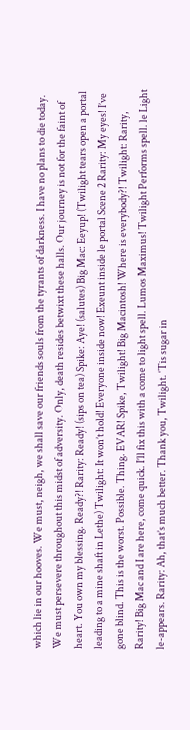which lie in our hooves. We must, neigh, we shall save our friends souls from the tyrants of darkness. I have no plans to die today. We must persevere throughout this midst of adversity. Only, death resides betwixt these halls. Our journey is not for the faint of heart. You own my blessing. Ready?! Rarity: Ready! (sips on tea) Spike: Aye! (salutes) Big Mac: Eeyup! (Twilight tears open a portal leading to a mine shaft in Lethe) Twilight: It won’t hold! Everyone inside now! Exeunt inside le portal Scene 2 Rarity: My eyes! I’ve gone blind. This is the worst. Possible. Thing. EVAR! Spike, Twilight! Big Macintosh! Where is everybody?! Twilight: Rarity, Rarity! Big Mac and I are here, come quick. I’ll fix this with a come to light spell. Lumos Maximus! Twilight Performs spell. le Light le-appears. Rarity: Ah, that’s much better. Thank you, Twilight. ‘Tis sugar in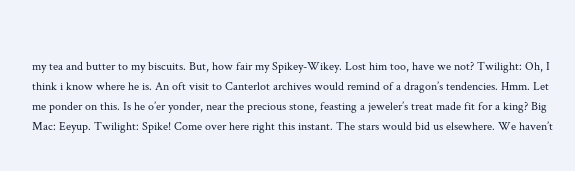my tea and butter to my biscuits. But, how fair my Spikey-Wikey. Lost him too, have we not? Twilight: Oh, I think i know where he is. An oft visit to Canterlot archives would remind of a dragon’s tendencies. Hmm. Let me ponder on this. Is he o’er yonder, near the precious stone, feasting a jeweler’s treat made fit for a king? Big Mac: Eeyup. Twilight: Spike! Come over here right this instant. The stars would bid us elsewhere. We haven’t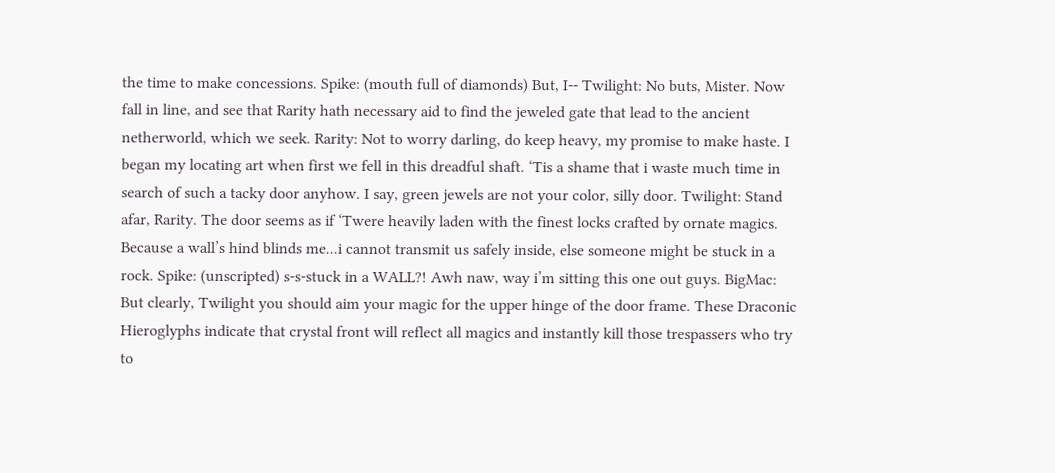the time to make concessions. Spike: (mouth full of diamonds) But, I-- Twilight: No buts, Mister. Now fall in line, and see that Rarity hath necessary aid to find the jeweled gate that lead to the ancient netherworld, which we seek. Rarity: Not to worry darling, do keep heavy, my promise to make haste. I began my locating art when first we fell in this dreadful shaft. ‘Tis a shame that i waste much time in search of such a tacky door anyhow. I say, green jewels are not your color, silly door. Twilight: Stand afar, Rarity. The door seems as if ‘Twere heavily laden with the finest locks crafted by ornate magics. Because a wall’s hind blinds me...i cannot transmit us safely inside, else someone might be stuck in a rock. Spike: (unscripted) s-s-stuck in a WALL?! Awh naw, way i’m sitting this one out guys. BigMac: But clearly, Twilight you should aim your magic for the upper hinge of the door frame. These Draconic Hieroglyphs indicate that crystal front will reflect all magics and instantly kill those trespassers who try to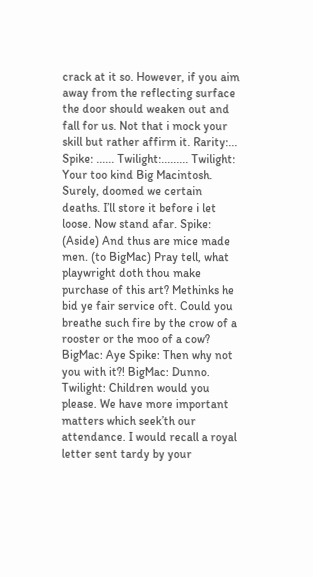crack at it so. However, if you aim away from the reflecting surface the door should weaken out and fall for us. Not that i mock your skill but rather affirm it. Rarity:... Spike: ...... Twilight:......... Twilight: Your too kind Big Macintosh. Surely, doomed we certain deaths. I’ll store it before i let loose. Now stand afar. Spike: (Aside) And thus are mice made men. (to BigMac) Pray tell, what playwright doth thou make purchase of this art? Methinks he bid ye fair service oft. Could you breathe such fire by the crow of a rooster or the moo of a cow? BigMac: Aye Spike: Then why not you with it?! BigMac: Dunno. Twilight: Children would you please. We have more important matters which seek’th our attendance. I would recall a royal letter sent tardy by your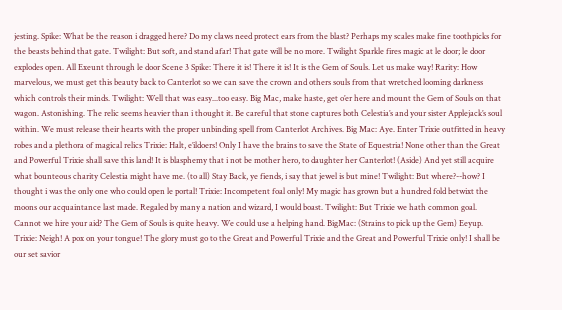jesting. Spike: What be the reason i dragged here? Do my claws need protect ears from the blast? Perhaps my scales make fine toothpicks for the beasts behind that gate. Twilight: But soft, and stand afar! That gate will be no more. Twilight Sparkle fires magic at le door; le door explodes open. All Exeunt through le door Scene 3 Spike: There it is! There it is! It is the Gem of Souls. Let us make way! Rarity: How marvelous, we must get this beauty back to Canterlot so we can save the crown and others souls from that wretched looming darkness which controls their minds. Twilight: Well that was easy...too easy. Big Mac, make haste, get o’er here and mount the Gem of Souls on that wagon. Astonishing. The relic seems heavier than i thought it. Be careful that stone captures both Celestia’s and your sister Applejack’s soul within. We must release their hearts with the proper unbinding spell from Canterlot Archives. Big Mac: Aye. Enter Trixie outfitted in heavy robes and a plethora of magical relics Trixie: Halt, e’ildoers! Only I have the brains to save the State of Equestria! None other than the Great and Powerful Trixie shall save this land! It is blasphemy that i not be mother hero, to daughter her Canterlot! (Aside) And yet still acquire what bounteous charity Celestia might have me. (to all) Stay Back, ye fiends, i say that jewel is but mine! Twilight: But where?--how? I thought i was the only one who could open le portal! Trixie: Incompetent foal only! My magic has grown but a hundred fold betwixt the moons our acquaintance last made. Regaled by many a nation and wizard, I would boast. Twilight: But Trixie we hath common goal. Cannot we hire your aid? The Gem of Souls is quite heavy. We could use a helping hand. BigMac: (Strains to pick up the Gem) Eeyup. Trixie: Neigh! A pox on your tongue! The glory must go to the Great and Powerful Trixie and the Great and Powerful Trixie only! I shall be our set savior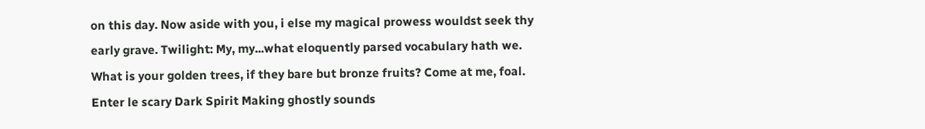on this day. Now aside with you, i else my magical prowess wouldst seek thy early grave. Twilight: My, my...what eloquently parsed vocabulary hath we. What is your golden trees, if they bare but bronze fruits? Come at me, foal. Enter le scary Dark Spirit Making ghostly sounds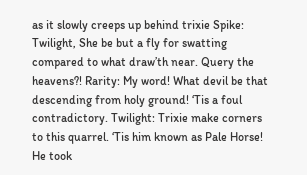as it slowly creeps up behind trixie Spike: Twilight, She be but a fly for swatting compared to what draw’th near. Query the heavens?! Rarity: My word! What devil be that descending from holy ground! ‘Tis a foul contradictory. Twilight: Trixie make corners to this quarrel. ‘Tis him known as Pale Horse! He took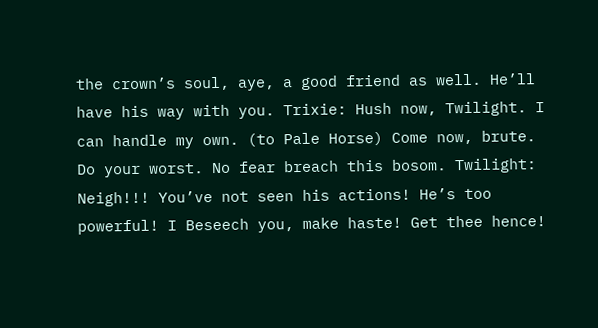the crown’s soul, aye, a good friend as well. He’ll have his way with you. Trixie: Hush now, Twilight. I can handle my own. (to Pale Horse) Come now, brute. Do your worst. No fear breach this bosom. Twilight: Neigh!!! You’ve not seen his actions! He’s too powerful! I Beseech you, make haste! Get thee hence!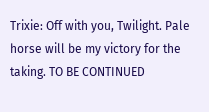Trixie: Off with you, Twilight. Pale horse will be my victory for the taking. TO BE CONTINUED